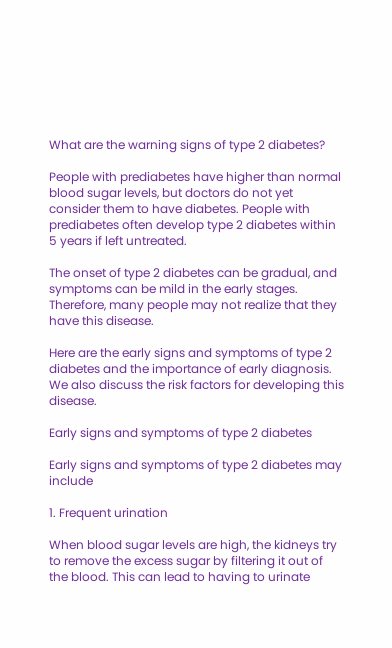What are the warning signs of type 2 diabetes?

People with prediabetes have higher than normal blood sugar levels, but doctors do not yet consider them to have diabetes. People with prediabetes often develop type 2 diabetes within 5 years if left untreated.

The onset of type 2 diabetes can be gradual, and symptoms can be mild in the early stages. Therefore, many people may not realize that they have this disease.

Here are the early signs and symptoms of type 2 diabetes and the importance of early diagnosis. We also discuss the risk factors for developing this disease.

Early signs and symptoms of type 2 diabetes

Early signs and symptoms of type 2 diabetes may include

1. Frequent urination

When blood sugar levels are high, the kidneys try to remove the excess sugar by filtering it out of the blood. This can lead to having to urinate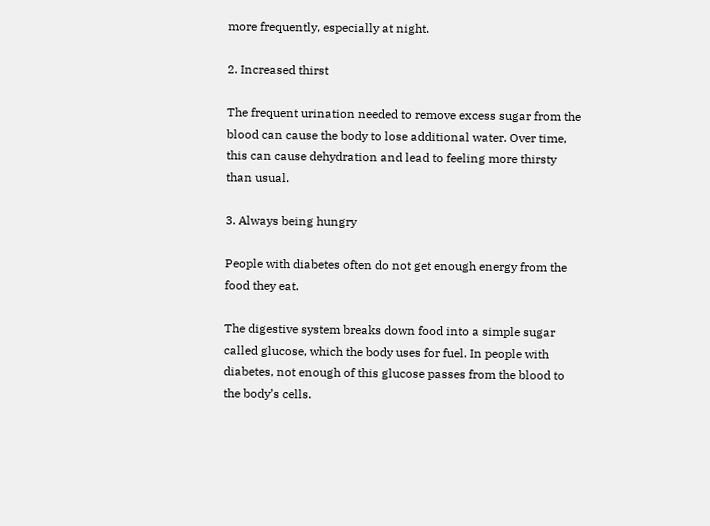more frequently, especially at night.

2. Increased thirst

The frequent urination needed to remove excess sugar from the blood can cause the body to lose additional water. Over time, this can cause dehydration and lead to feeling more thirsty than usual.

3. Always being hungry

People with diabetes often do not get enough energy from the food they eat.

The digestive system breaks down food into a simple sugar called glucose, which the body uses for fuel. In people with diabetes, not enough of this glucose passes from the blood to the body’s cells.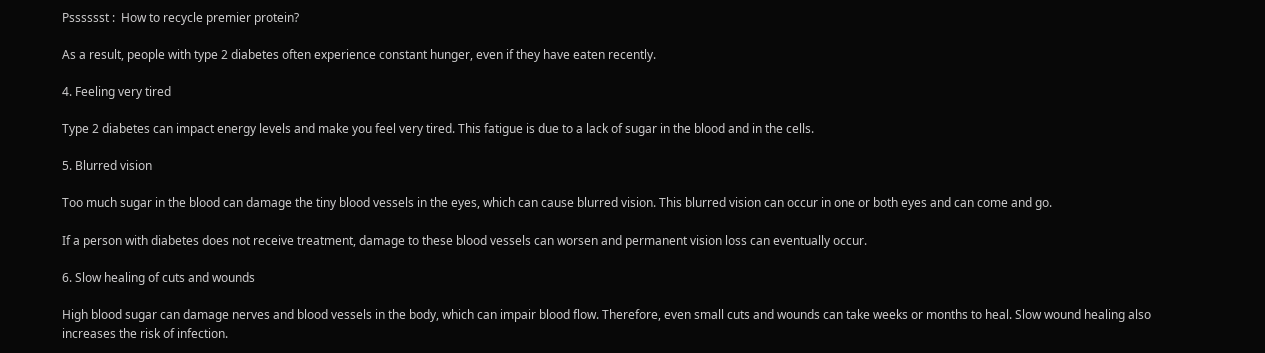Psssssst :  How to recycle premier protein?

As a result, people with type 2 diabetes often experience constant hunger, even if they have eaten recently.

4. Feeling very tired

Type 2 diabetes can impact energy levels and make you feel very tired. This fatigue is due to a lack of sugar in the blood and in the cells.

5. Blurred vision

Too much sugar in the blood can damage the tiny blood vessels in the eyes, which can cause blurred vision. This blurred vision can occur in one or both eyes and can come and go.

If a person with diabetes does not receive treatment, damage to these blood vessels can worsen and permanent vision loss can eventually occur.

6. Slow healing of cuts and wounds

High blood sugar can damage nerves and blood vessels in the body, which can impair blood flow. Therefore, even small cuts and wounds can take weeks or months to heal. Slow wound healing also increases the risk of infection.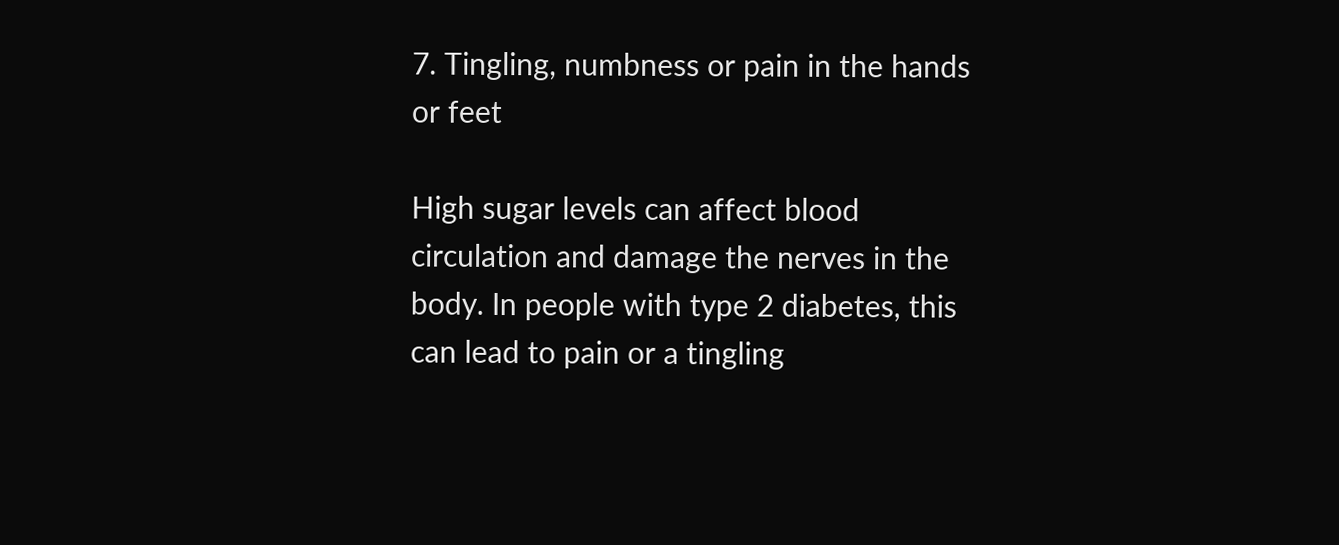7. Tingling, numbness or pain in the hands or feet

High sugar levels can affect blood circulation and damage the nerves in the body. In people with type 2 diabetes, this can lead to pain or a tingling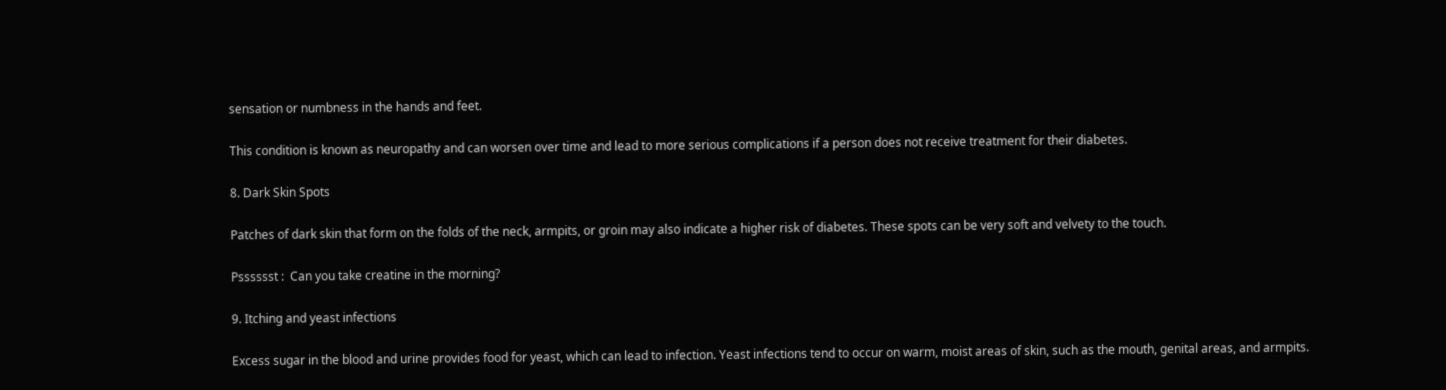sensation or numbness in the hands and feet.

This condition is known as neuropathy and can worsen over time and lead to more serious complications if a person does not receive treatment for their diabetes.

8. Dark Skin Spots

Patches of dark skin that form on the folds of the neck, armpits, or groin may also indicate a higher risk of diabetes. These spots can be very soft and velvety to the touch.

Psssssst :  Can you take creatine in the morning?

9. Itching and yeast infections

Excess sugar in the blood and urine provides food for yeast, which can lead to infection. Yeast infections tend to occur on warm, moist areas of skin, such as the mouth, genital areas, and armpits.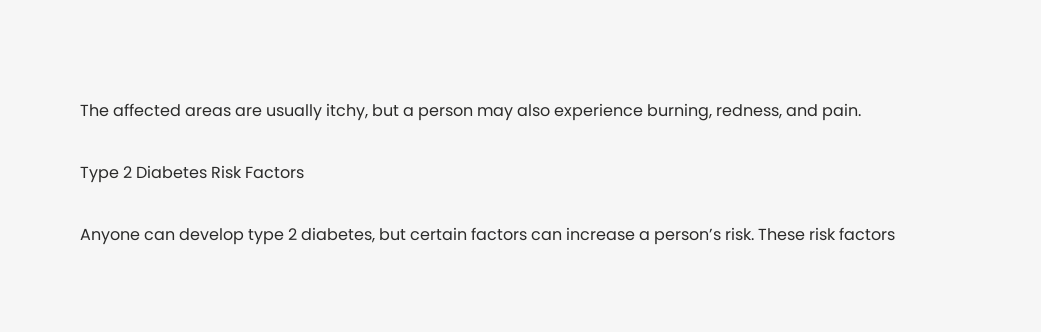The affected areas are usually itchy, but a person may also experience burning, redness, and pain.

Type 2 Diabetes Risk Factors

Anyone can develop type 2 diabetes, but certain factors can increase a person’s risk. These risk factors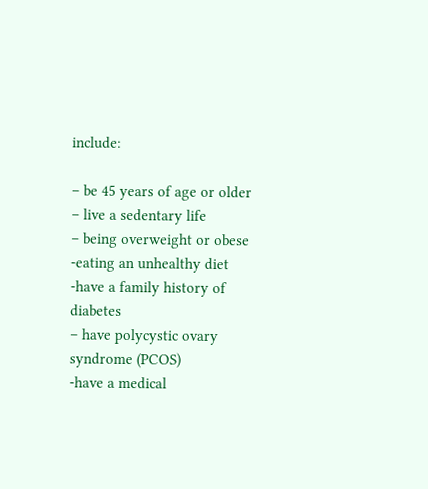include:

– be 45 years of age or older
– live a sedentary life
– being overweight or obese
-eating an unhealthy diet
-have a family history of diabetes
– have polycystic ovary syndrome (PCOS)
-have a medical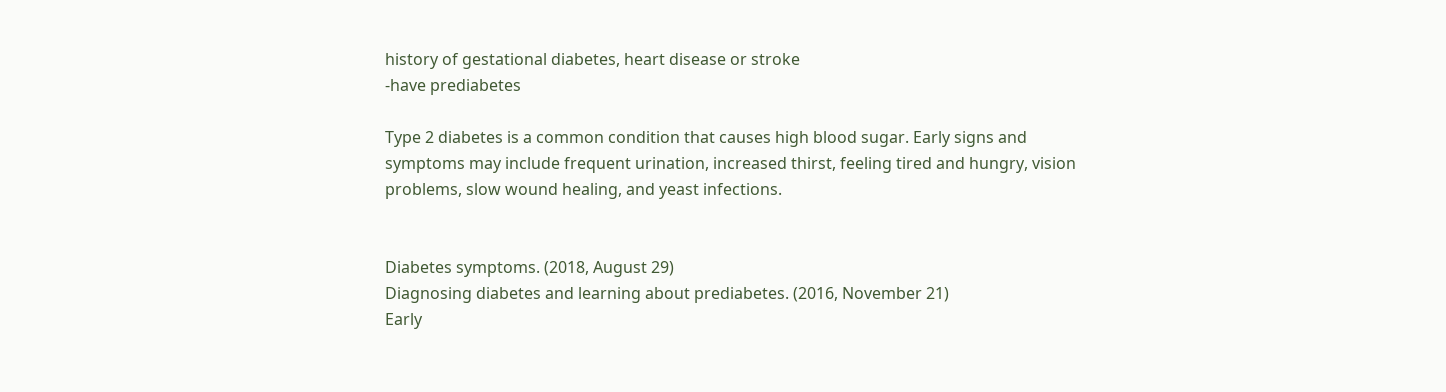history of gestational diabetes, heart disease or stroke
-have prediabetes

Type 2 diabetes is a common condition that causes high blood sugar. Early signs and symptoms may include frequent urination, increased thirst, feeling tired and hungry, vision problems, slow wound healing, and yeast infections.


Diabetes symptoms. (2018, August 29)
Diagnosing diabetes and learning about prediabetes. (2016, November 21)
Early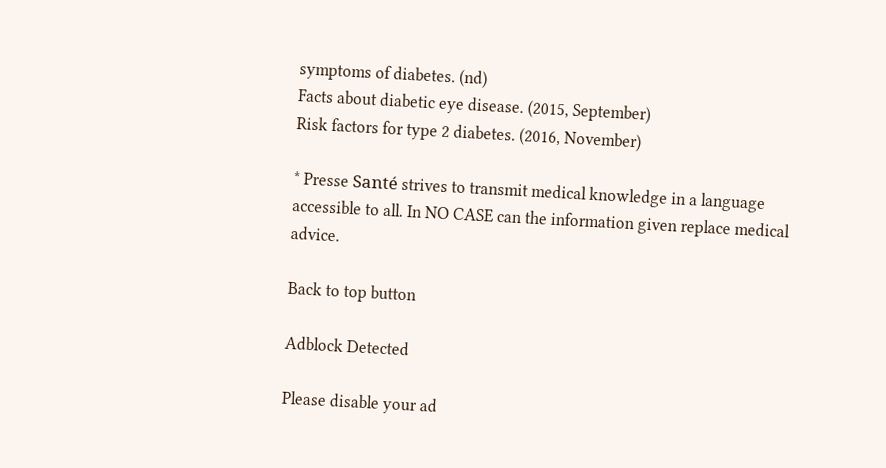symptoms of diabetes. (nd)
Facts about diabetic eye disease. (2015, September)
Risk factors for type 2 diabetes. (2016, November)

* Presse Santé strives to transmit medical knowledge in a language accessible to all. In NO CASE can the information given replace medical advice.

Back to top button

Adblock Detected

Please disable your ad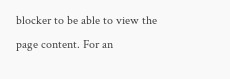blocker to be able to view the page content. For an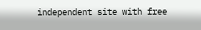independent site with free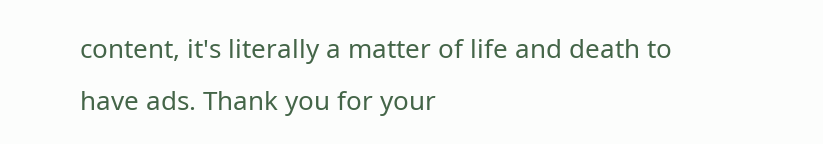content, it's literally a matter of life and death to have ads. Thank you for your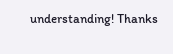understanding! Thanks